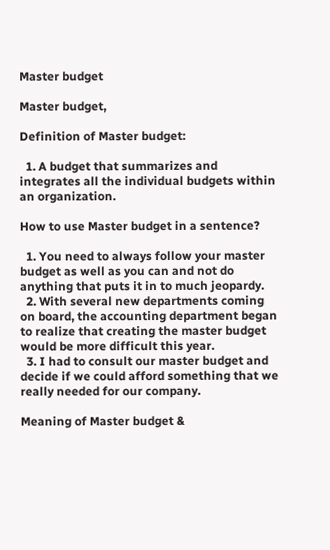Master budget

Master budget,

Definition of Master budget:

  1. A budget that summarizes and integrates all the individual budgets within an organization.

How to use Master budget in a sentence?

  1. You need to always follow your master budget as well as you can and not do anything that puts it in to much jeopardy.
  2. With several new departments coming on board, the accounting department began to realize that creating the master budget would be more difficult this year.
  3. I had to consult our master budget and decide if we could afford something that we really needed for our company.

Meaning of Master budget &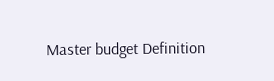Master budget Definition